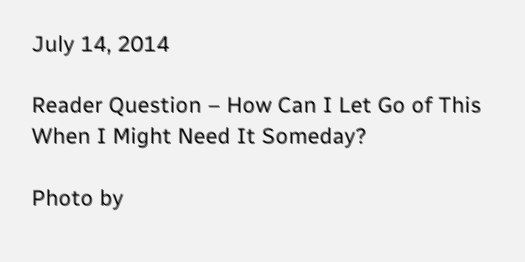July 14, 2014

Reader Question – How Can I Let Go of This When I Might Need It Someday?

Photo by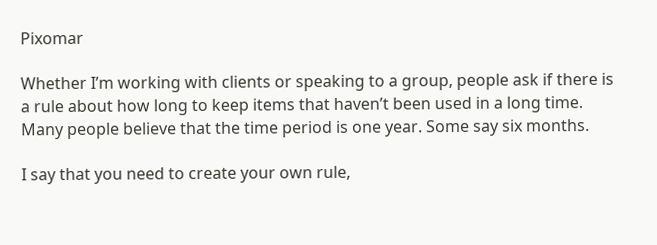Pixomar

Whether I’m working with clients or speaking to a group, people ask if there is a rule about how long to keep items that haven’t been used in a long time. Many people believe that the time period is one year. Some say six months.

I say that you need to create your own rule,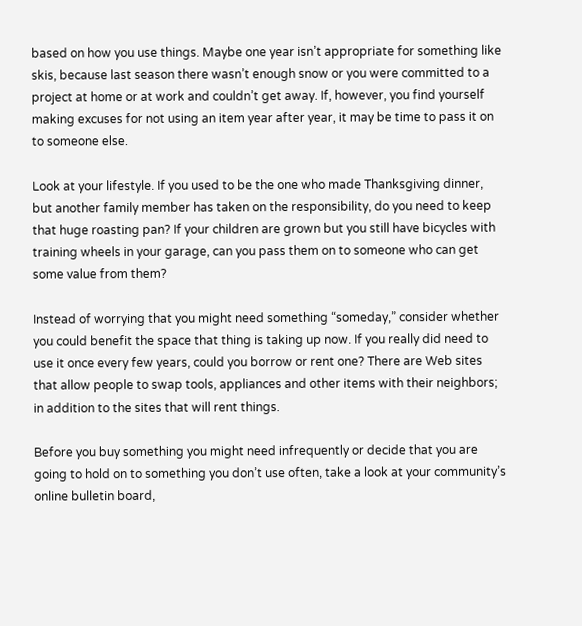based on how you use things. Maybe one year isn’t appropriate for something like skis, because last season there wasn’t enough snow or you were committed to a project at home or at work and couldn’t get away. If, however, you find yourself making excuses for not using an item year after year, it may be time to pass it on to someone else.

Look at your lifestyle. If you used to be the one who made Thanksgiving dinner, but another family member has taken on the responsibility, do you need to keep that huge roasting pan? If your children are grown but you still have bicycles with training wheels in your garage, can you pass them on to someone who can get some value from them?

Instead of worrying that you might need something “someday,” consider whether you could benefit the space that thing is taking up now. If you really did need to use it once every few years, could you borrow or rent one? There are Web sites that allow people to swap tools, appliances and other items with their neighbors; in addition to the sites that will rent things.

Before you buy something you might need infrequently or decide that you are going to hold on to something you don’t use often, take a look at your community’s online bulletin board,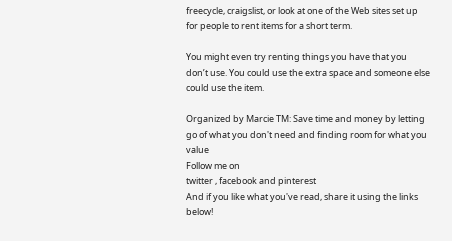freecycle, craigslist, or look at one of the Web sites set up for people to rent items for a short term.

You might even try renting things you have that you don’t use. You could use the extra space and someone else could use the item.

Organized by Marcie TM: Save time and money by letting go of what you don't need and finding room for what you value
Follow me on
twitter , facebook and pinterest
And if you like what you've read, share it using the links below!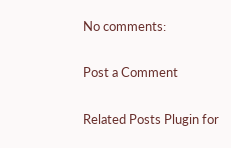No comments:

Post a Comment

Related Posts Plugin for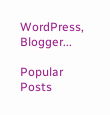WordPress, Blogger...

Popular Posts